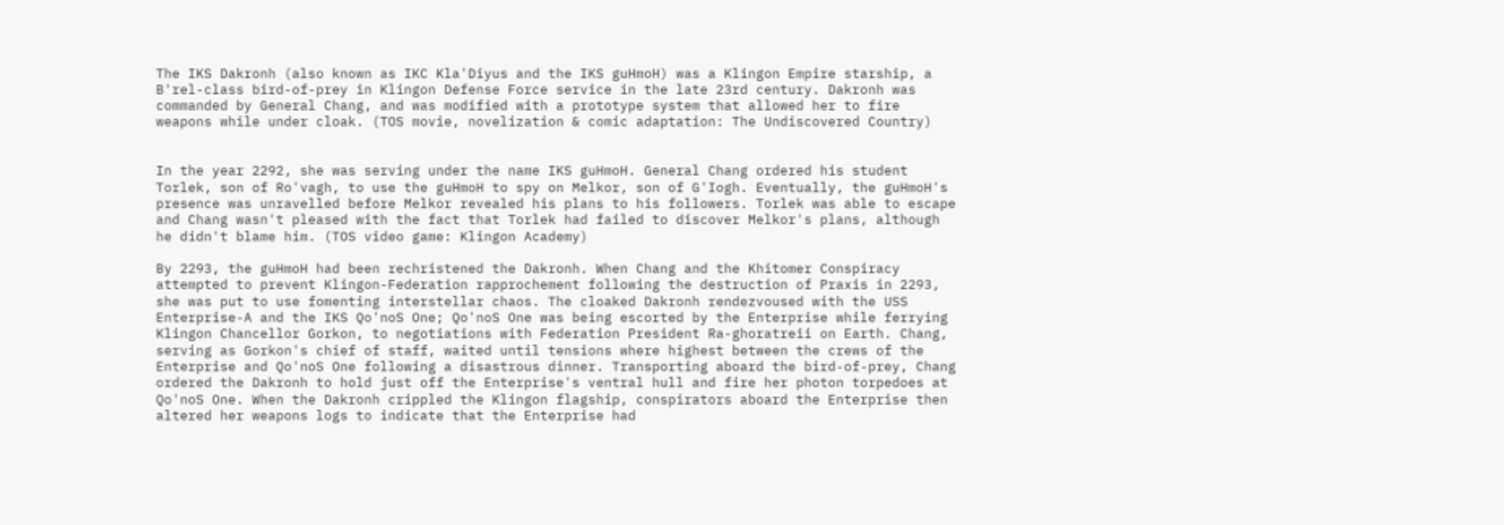The IKS Dakronh (also known as IKC Kla'Diyus and the IKS guHmoH) was a Klingon Empire starship, a B'rel-class bird-of-prey in Klingon Defense Force service in the late 23rd century. Dakronh was commanded by General Chang, and was modified with a prototype system that allowed her to fire weapons while under cloak. (TOS movie, novelization & comic adaptation: The Undiscovered Country)


In the year 2292, she was serving under the name IKS guHmoH. General Chang ordered his student Torlek, son of Ro'vagh, to use the guHmoH to spy on Melkor, son of G'Iogh. Eventually, the guHmoH's presence was unravelled before Melkor revealed his plans to his followers. Torlek was able to escape and Chang wasn't pleased with the fact that Torlek had failed to discover Melkor's plans, although he didn't blame him. (TOS video game: Klingon Academy)

By 2293, the guHmoH had been rechristened the Dakronh. When Chang and the Khitomer Conspiracy attempted to prevent Klingon-Federation rapprochement following the destruction of Praxis in 2293, she was put to use fomenting interstellar chaos. The cloaked Dakronh rendezvoused with the USS Enterprise-A and the IKS Qo'noS One; Qo'noS One was being escorted by the Enterprise while ferrying Klingon Chancellor Gorkon, to negotiations with Federation President Ra-ghoratreii on Earth. Chang, serving as Gorkon's chief of staff, waited until tensions where highest between the crews of the Enterprise and Qo'noS One following a disastrous dinner. Transporting aboard the bird-of-prey, Chang ordered the Dakronh to hold just off the Enterprise's ventral hull and fire her photon torpedoes at Qo'noS One. When the Dakronh crippled the Klingon flagship, conspirators aboard the Enterprise then altered her weapons logs to indicate that the Enterprise had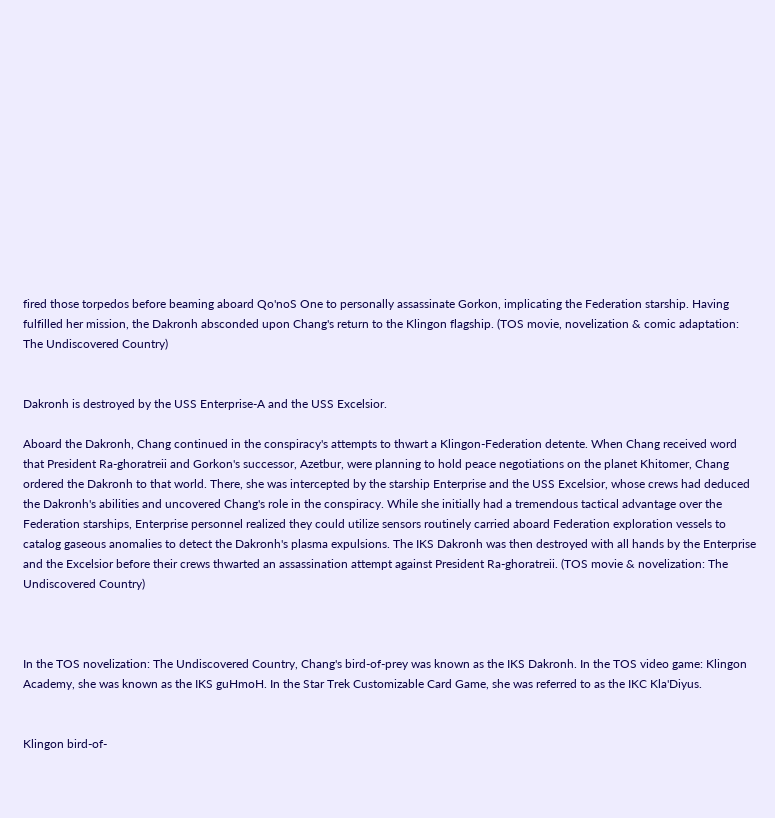fired those torpedos before beaming aboard Qo'noS One to personally assassinate Gorkon, implicating the Federation starship. Having fulfilled her mission, the Dakronh absconded upon Chang's return to the Klingon flagship. (TOS movie, novelization & comic adaptation: The Undiscovered Country)


Dakronh is destroyed by the USS Enterprise-A and the USS Excelsior.

Aboard the Dakronh, Chang continued in the conspiracy's attempts to thwart a Klingon-Federation detente. When Chang received word that President Ra-ghoratreii and Gorkon's successor, Azetbur, were planning to hold peace negotiations on the planet Khitomer, Chang ordered the Dakronh to that world. There, she was intercepted by the starship Enterprise and the USS Excelsior, whose crews had deduced the Dakronh's abilities and uncovered Chang's role in the conspiracy. While she initially had a tremendous tactical advantage over the Federation starships, Enterprise personnel realized they could utilize sensors routinely carried aboard Federation exploration vessels to catalog gaseous anomalies to detect the Dakronh's plasma expulsions. The IKS Dakronh was then destroyed with all hands by the Enterprise and the Excelsior before their crews thwarted an assassination attempt against President Ra-ghoratreii. (TOS movie & novelization: The Undiscovered Country)



In the TOS novelization: The Undiscovered Country, Chang's bird-of-prey was known as the IKS Dakronh. In the TOS video game: Klingon Academy, she was known as the IKS guHmoH. In the Star Trek Customizable Card Game, she was referred to as the IKC Kla'Diyus.


Klingon bird-of-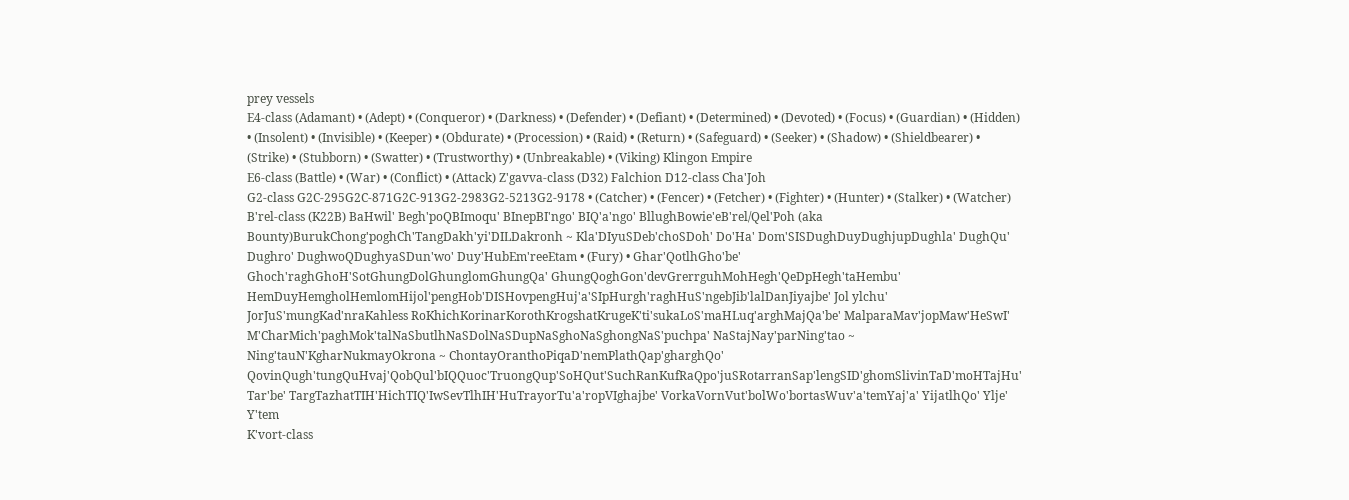prey vessels
E4-class (Adamant) • (Adept) • (Conqueror) • (Darkness) • (Defender) • (Defiant) • (Determined) • (Devoted) • (Focus) • (Guardian) • (Hidden) • (Insolent) • (Invisible) • (Keeper) • (Obdurate) • (Procession) • (Raid) • (Return) • (Safeguard) • (Seeker) • (Shadow) • (Shieldbearer) • (Strike) • (Stubborn) • (Swatter) • (Trustworthy) • (Unbreakable) • (Viking) Klingon Empire
E6-class (Battle) • (War) • (Conflict) • (Attack) Z'gavva-class (D32) Falchion D12-class Cha'Joh
G2-class G2C-295G2C-871G2C-913G2-2983G2-5213G2-9178 • (Catcher) • (Fencer) • (Fetcher) • (Fighter) • (Hunter) • (Stalker) • (Watcher)
B'rel-class (K22B) BaHwil' Begh'poQBImoqu' BInepBI'ngo' BIQ'a'ngo' BllughBowie'eB'rel/Qel'Poh (aka Bounty)BurukChong'poghCh'TangDakh'yi'DILDakronh ~ Kla'DIyuSDeb'choSDoh' Do'Ha' Dom'SISDughDuyDughjupDughla' DughQu' Dughro' DughwoQDughyaSDun'wo' Duy'HubEm'reeEtam • (Fury) • Ghar'QotlhGho'be' Ghoch'raghGhoH'SotGhungDolGhunglomGhungQa' GhungQoghGon'devGrerrguhMohHegh'QeDpHegh'taHembu' HemDuyHemgholHemlomHijol'pengHob'DISHovpengHuj'a'SIpHurgh'raghHuS'ngebJib'lalDanJiyajbe' Jol ylchu' JorJuS'mungKad'nraKahless RoKhichKorinarKorothKrogshatKrugeK'ti'sukaLoS'maHLuq'arghMajQa'be' MalparaMav'jopMaw'HeSwI' M'CharMich'paghMok'talNaSbutlhNaSDolNaSDupNaSghoNaSghongNaS'puchpa' NaStajNay'parNing'tao ~ Ning'tauN'KgharNukmayOkrona ~ ChontayOranthoPiqaD'nemPlathQap'gharghQo' QovinQugh'tungQuHvaj'QobQul'bIQQuoc'TruongQup'SoHQut'SuchRanKufRaQpo'juSRotarranSap'lengSID'ghomSlivinTaD'moHTajHu' Tar'be' TargTazhatTIH'HichTIQ'IwSevTlhIH'HuTrayorTu'a'ropVIghajbe' VorkaVornVut'bolWo'bortasWuv'a'temYaj'a' YijatlhQo' Ylje' Y'tem
K'vort-class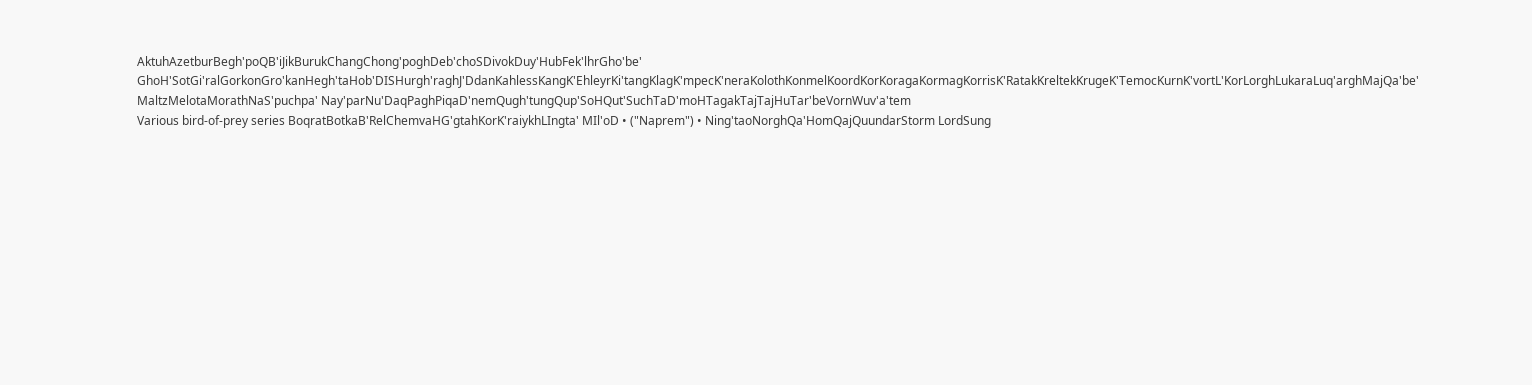AktuhAzetburBegh'poQB'iJikBurukChangChong'poghDeb'choSDivokDuy'HubFek'lhrGho'be' GhoH'SotGi'ralGorkonGro'kanHegh'taHob'DISHurgh'raghJ'DdanKahlessKangK'EhleyrKi'tangKlagK'mpecK'neraKolothKonmelKoordKorKoragaKormagKorrisK'RatakKreltekKrugeK'TemocKurnK'vortL'KorLorghLukaraLuq'arghMajQa'be' MaltzMelotaMorathNaS'puchpa' Nay'parNu'DaqPaghPiqaD'nemQugh'tungQup'SoHQut'SuchTaD'moHTagakTajTajHuTar'beVornWuv'a'tem
Various bird-of-prey series BoqratBotkaB'RelChemvaHG'gtahKorK'raiykhLIngta' MIl'oD • ("Naprem") • Ning'taoNorghQa'HomQajQuundarStorm LordSung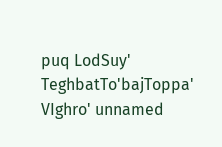puq LodSuy' TeghbatTo'bajToppa' VIghro' unnamed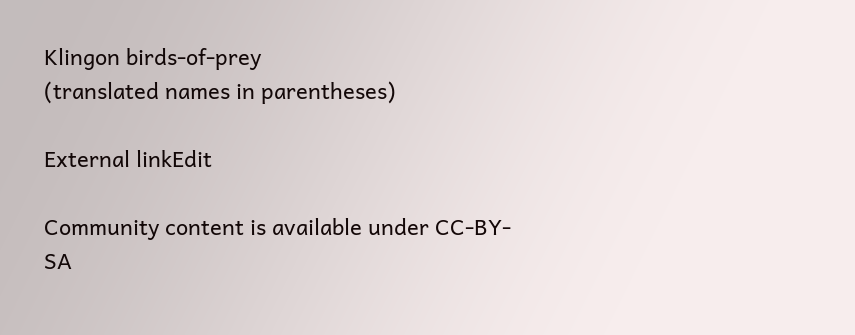Klingon birds-of-prey
(translated names in parentheses)

External linkEdit

Community content is available under CC-BY-SA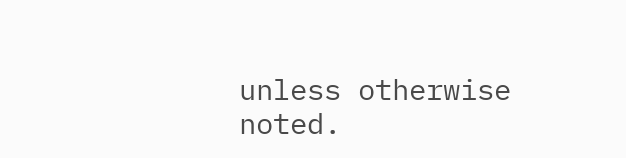unless otherwise noted.